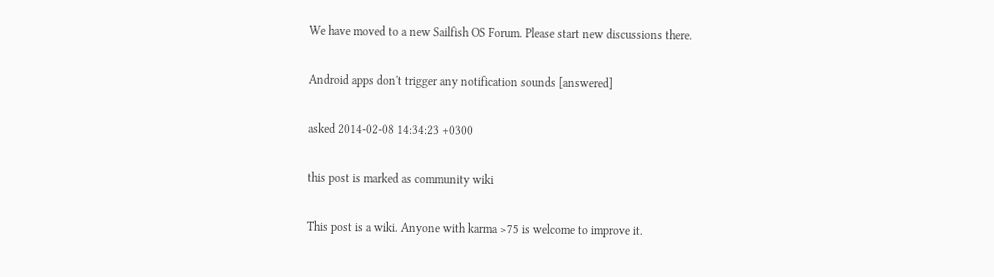We have moved to a new Sailfish OS Forum. Please start new discussions there.

Android apps don't trigger any notification sounds [answered]

asked 2014-02-08 14:34:23 +0300

this post is marked as community wiki

This post is a wiki. Anyone with karma >75 is welcome to improve it.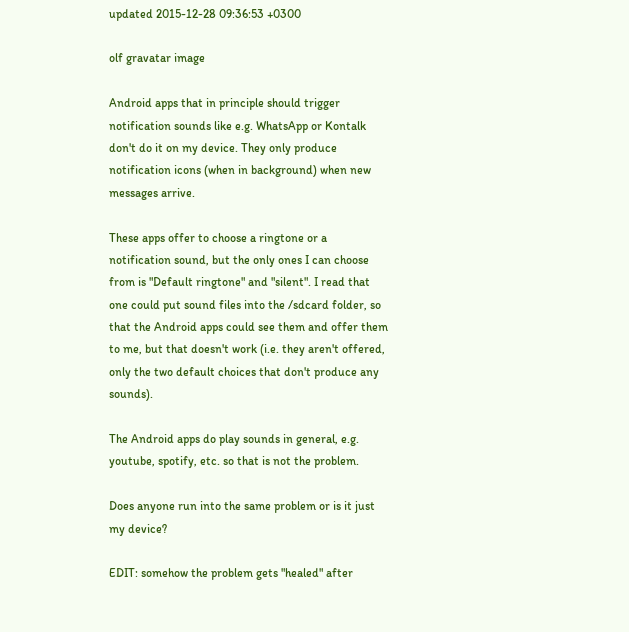updated 2015-12-28 09:36:53 +0300

olf gravatar image

Android apps that in principle should trigger notification sounds like e.g. WhatsApp or Kontalk don't do it on my device. They only produce notification icons (when in background) when new messages arrive.

These apps offer to choose a ringtone or a notification sound, but the only ones I can choose from is "Default ringtone" and "silent". I read that one could put sound files into the /sdcard folder, so that the Android apps could see them and offer them to me, but that doesn't work (i.e. they aren't offered, only the two default choices that don't produce any sounds).

The Android apps do play sounds in general, e.g. youtube, spotify, etc. so that is not the problem.

Does anyone run into the same problem or is it just my device?

EDIT: somehow the problem gets "healed" after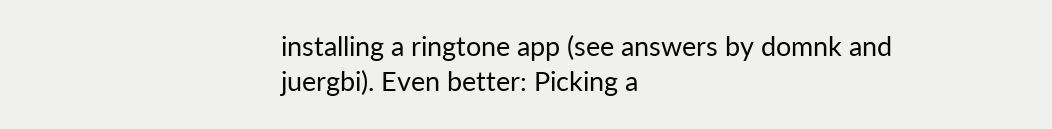installing a ringtone app (see answers by domnk and juergbi). Even better: Picking a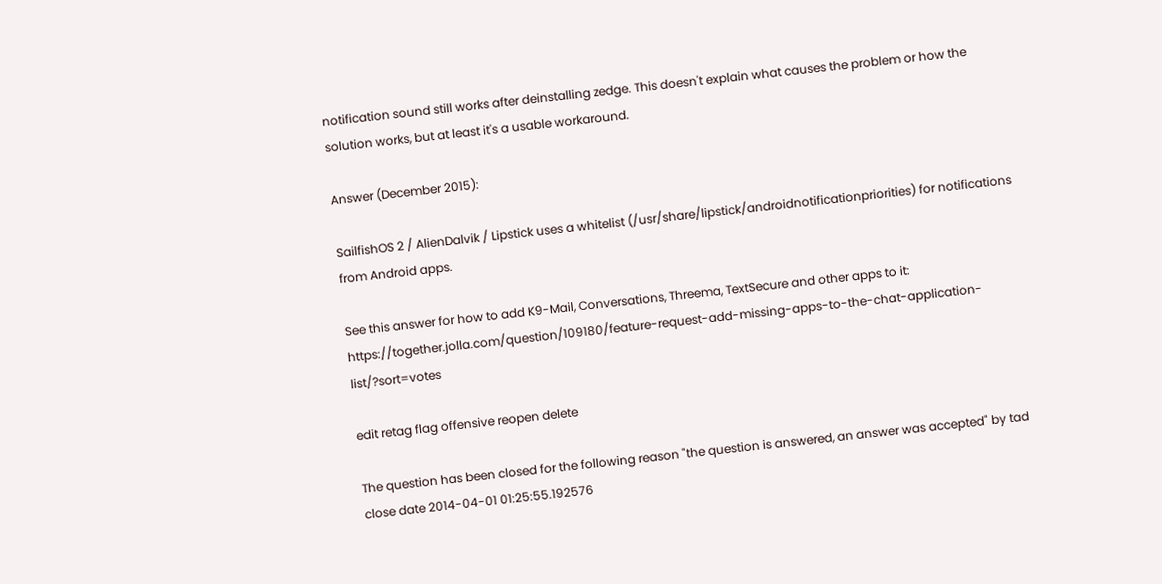notification sound still works after deinstalling zedge. This doesn't explain what causes the problem or how the solution works, but at least it's a usable workaround.

Answer (December 2015):

SailfishOS 2 / AlienDalvik / Lipstick uses a whitelist (/usr/share/lipstick/androidnotificationpriorities) for notifications from Android apps.

See this answer for how to add K9-Mail, Conversations, Threema, TextSecure and other apps to it: https://together.jolla.com/question/109180/feature-request-add-missing-apps-to-the-chat-application-list/?sort=votes

edit retag flag offensive reopen delete

The question has been closed for the following reason "the question is answered, an answer was accepted" by tad
close date 2014-04-01 01:25:55.192576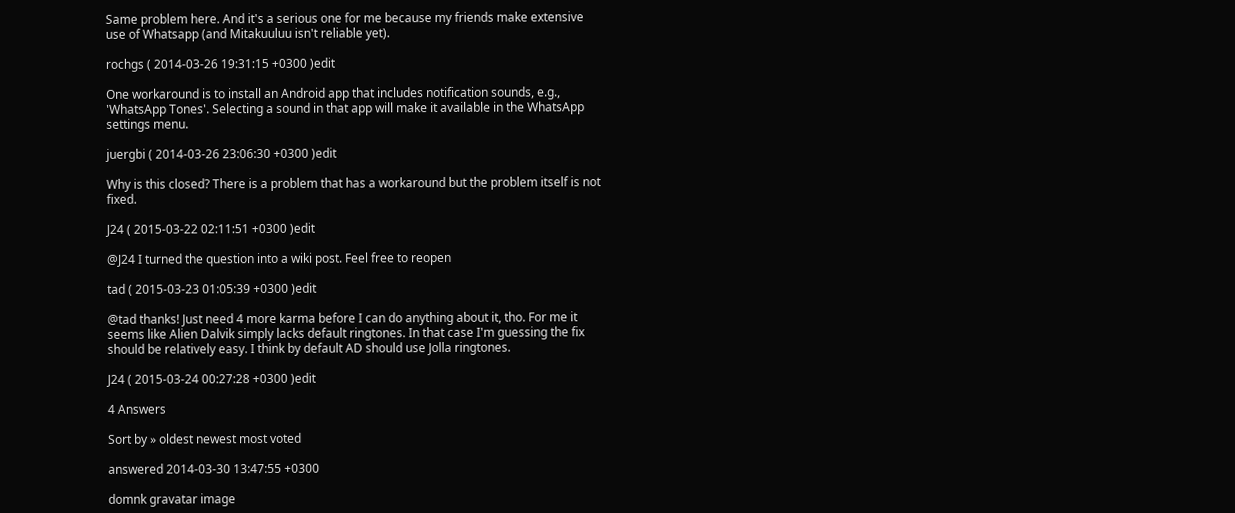Same problem here. And it's a serious one for me because my friends make extensive use of Whatsapp (and Mitakuuluu isn't reliable yet).

rochgs ( 2014-03-26 19:31:15 +0300 )edit

One workaround is to install an Android app that includes notification sounds, e.g., 'WhatsApp Tones'. Selecting a sound in that app will make it available in the WhatsApp settings menu.

juergbi ( 2014-03-26 23:06:30 +0300 )edit

Why is this closed? There is a problem that has a workaround but the problem itself is not fixed.

J24 ( 2015-03-22 02:11:51 +0300 )edit

@J24 I turned the question into a wiki post. Feel free to reopen

tad ( 2015-03-23 01:05:39 +0300 )edit

@tad thanks! Just need 4 more karma before I can do anything about it, tho. For me it seems like Alien Dalvik simply lacks default ringtones. In that case I'm guessing the fix should be relatively easy. I think by default AD should use Jolla ringtones.

J24 ( 2015-03-24 00:27:28 +0300 )edit

4 Answers

Sort by » oldest newest most voted

answered 2014-03-30 13:47:55 +0300

domnk gravatar image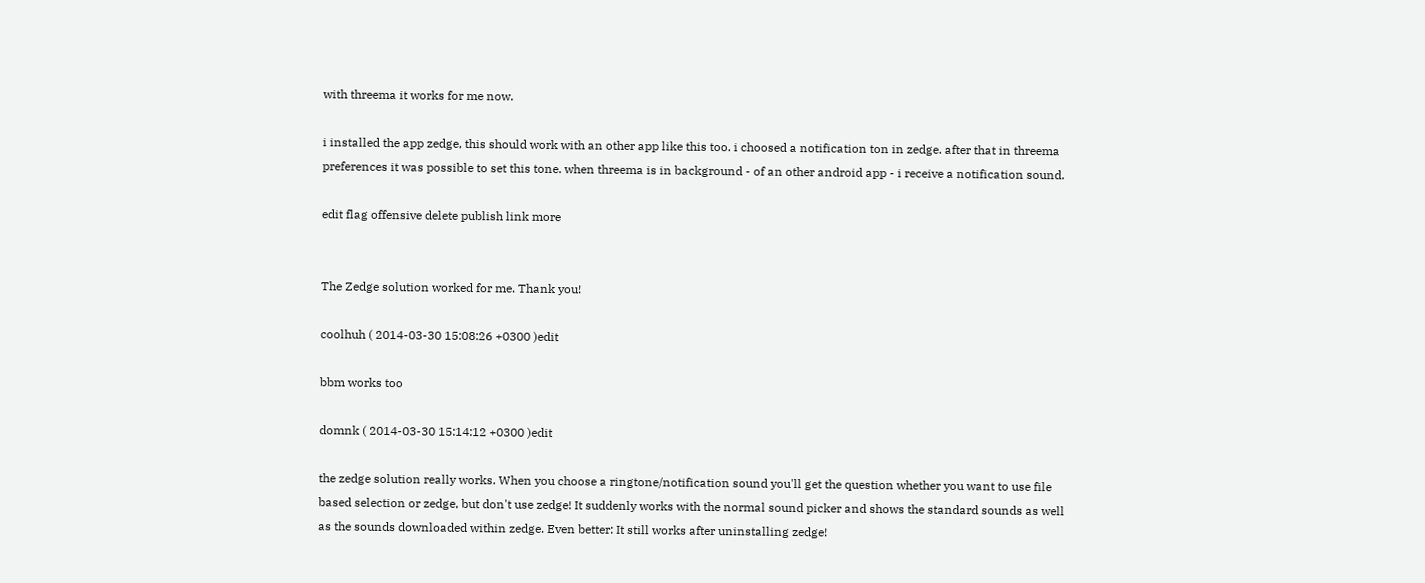with threema it works for me now.

i installed the app zedge, this should work with an other app like this too. i choosed a notification ton in zedge. after that in threema preferences it was possible to set this tone. when threema is in background - of an other android app - i receive a notification sound.

edit flag offensive delete publish link more


The Zedge solution worked for me. Thank you!

coolhuh ( 2014-03-30 15:08:26 +0300 )edit

bbm works too

domnk ( 2014-03-30 15:14:12 +0300 )edit

the zedge solution really works. When you choose a ringtone/notification sound you'll get the question whether you want to use file based selection or zedge, but don't use zedge! It suddenly works with the normal sound picker and shows the standard sounds as well as the sounds downloaded within zedge. Even better: It still works after uninstalling zedge!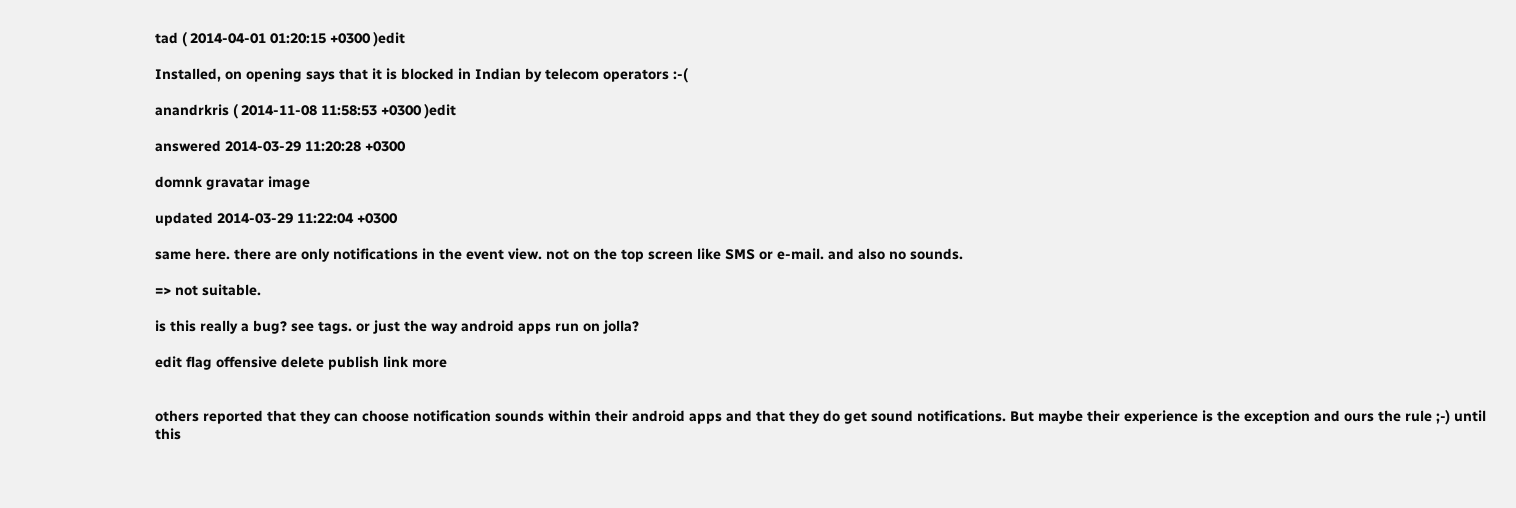tad ( 2014-04-01 01:20:15 +0300 )edit

Installed, on opening says that it is blocked in Indian by telecom operators :-(

anandrkris ( 2014-11-08 11:58:53 +0300 )edit

answered 2014-03-29 11:20:28 +0300

domnk gravatar image

updated 2014-03-29 11:22:04 +0300

same here. there are only notifications in the event view. not on the top screen like SMS or e-mail. and also no sounds.

=> not suitable.

is this really a bug? see tags. or just the way android apps run on jolla?

edit flag offensive delete publish link more


others reported that they can choose notification sounds within their android apps and that they do get sound notifications. But maybe their experience is the exception and ours the rule ;-) until this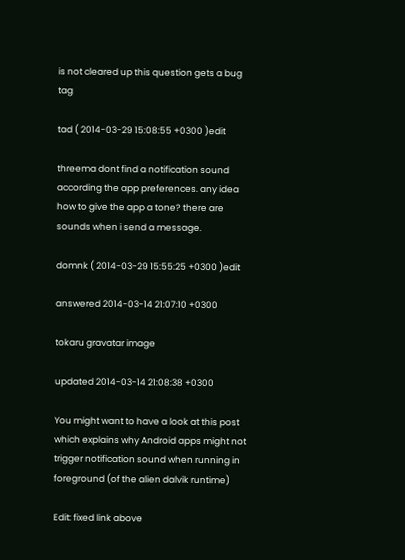is not cleared up this question gets a bug tag

tad ( 2014-03-29 15:08:55 +0300 )edit

threema dont find a notification sound according the app preferences. any idea how to give the app a tone? there are sounds when i send a message.

domnk ( 2014-03-29 15:55:25 +0300 )edit

answered 2014-03-14 21:07:10 +0300

tokaru gravatar image

updated 2014-03-14 21:08:38 +0300

You might want to have a look at this post which explains why Android apps might not trigger notification sound when running in foreground (of the alien dalvik runtime)

Edit: fixed link above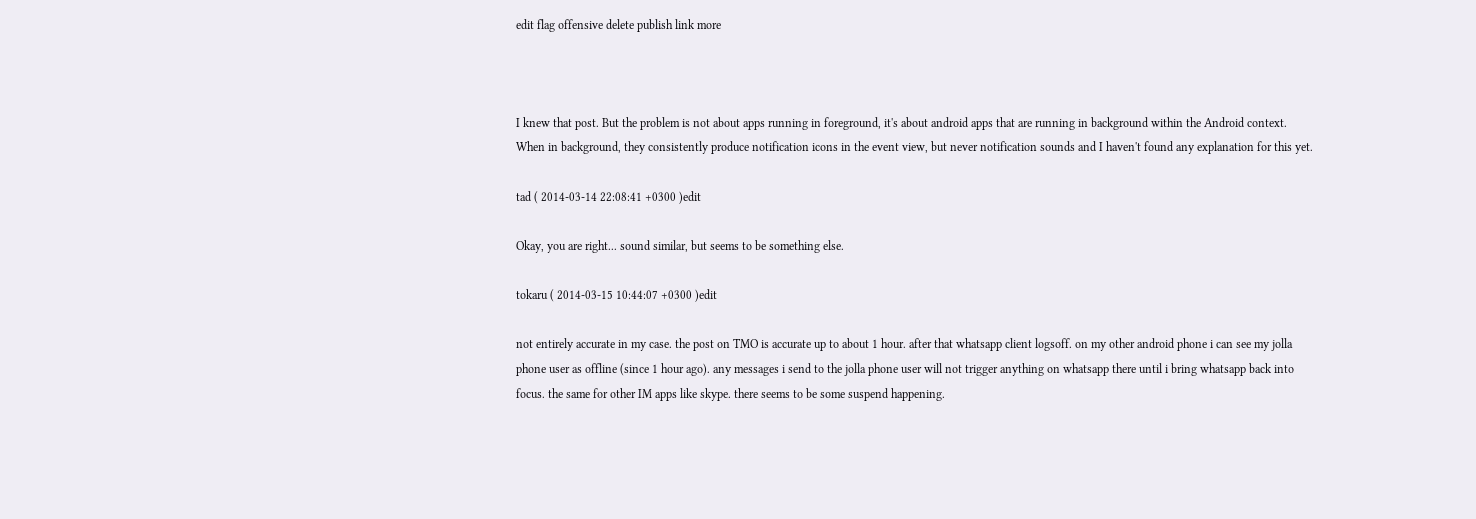edit flag offensive delete publish link more



I knew that post. But the problem is not about apps running in foreground, it's about android apps that are running in background within the Android context. When in background, they consistently produce notification icons in the event view, but never notification sounds and I haven't found any explanation for this yet.

tad ( 2014-03-14 22:08:41 +0300 )edit

Okay, you are right... sound similar, but seems to be something else.

tokaru ( 2014-03-15 10:44:07 +0300 )edit

not entirely accurate in my case. the post on TMO is accurate up to about 1 hour. after that whatsapp client logsoff. on my other android phone i can see my jolla phone user as offline (since 1 hour ago). any messages i send to the jolla phone user will not trigger anything on whatsapp there until i bring whatsapp back into focus. the same for other IM apps like skype. there seems to be some suspend happening.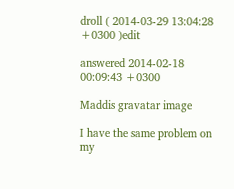droll ( 2014-03-29 13:04:28 +0300 )edit

answered 2014-02-18 00:09:43 +0300

Maddis gravatar image

I have the same problem on my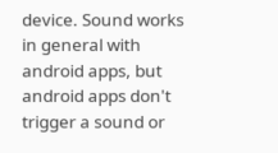device. Sound works in general with android apps, but android apps don't trigger a sound or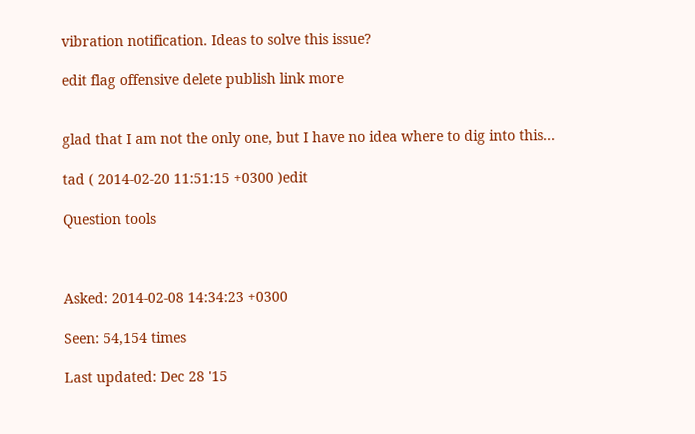vibration notification. Ideas to solve this issue?

edit flag offensive delete publish link more


glad that I am not the only one, but I have no idea where to dig into this...

tad ( 2014-02-20 11:51:15 +0300 )edit

Question tools



Asked: 2014-02-08 14:34:23 +0300

Seen: 54,154 times

Last updated: Dec 28 '15